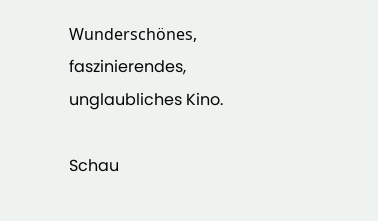Wunderschönes, faszinierendes, unglaubliches Kino.

Schau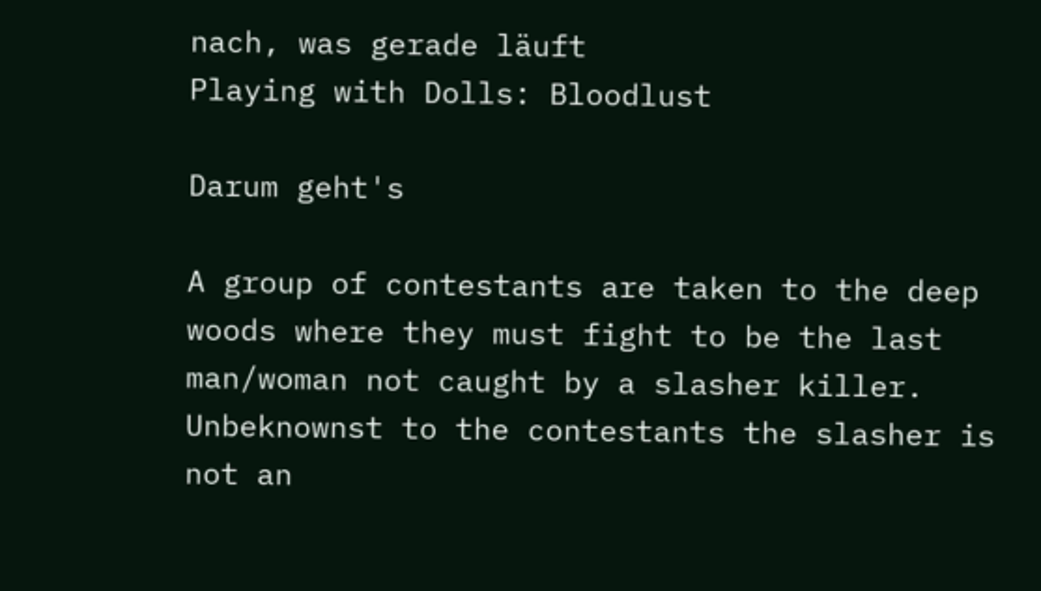nach, was gerade läuft
Playing with Dolls: Bloodlust

Darum geht's

A group of contestants are taken to the deep woods where they must fight to be the last man/woman not caught by a slasher killer. Unbeknownst to the contestants the slasher is not an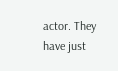actor. They have just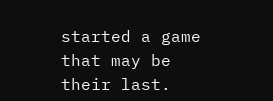started a game that may be their last.